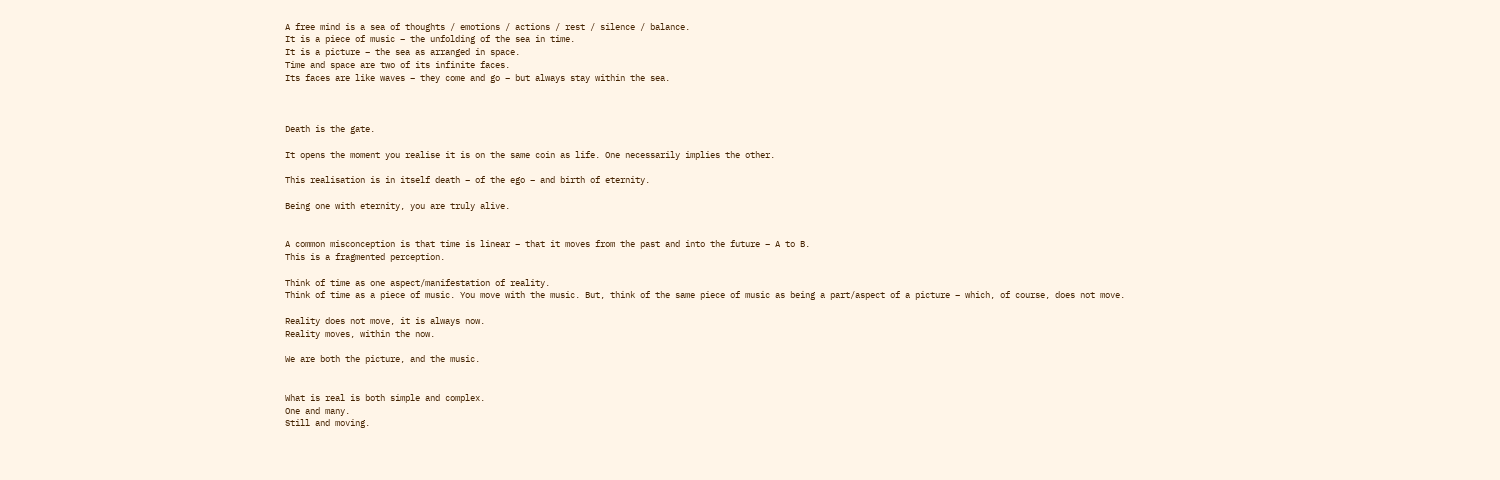A free mind is a sea of thoughts / emotions / actions / rest / silence / balance.
It is a piece of music – the unfolding of the sea in time.
It is a picture – the sea as arranged in space.
Time and space are two of its infinite faces.
Its faces are like waves – they come and go – but always stay within the sea.



Death is the gate.

It opens the moment you realise it is on the same coin as life. One necessarily implies the other.

This realisation is in itself death – of the ego – and birth of eternity.

Being one with eternity, you are truly alive.


A common misconception is that time is linear – that it moves from the past and into the future – A to B.
This is a fragmented perception.

Think of time as one aspect/manifestation of reality.
Think of time as a piece of music. You move with the music. But, think of the same piece of music as being a part/aspect of a picture – which, of course, does not move.

Reality does not move, it is always now.
Reality moves, within the now.

We are both the picture, and the music.


What is real is both simple and complex.
One and many.
Still and moving.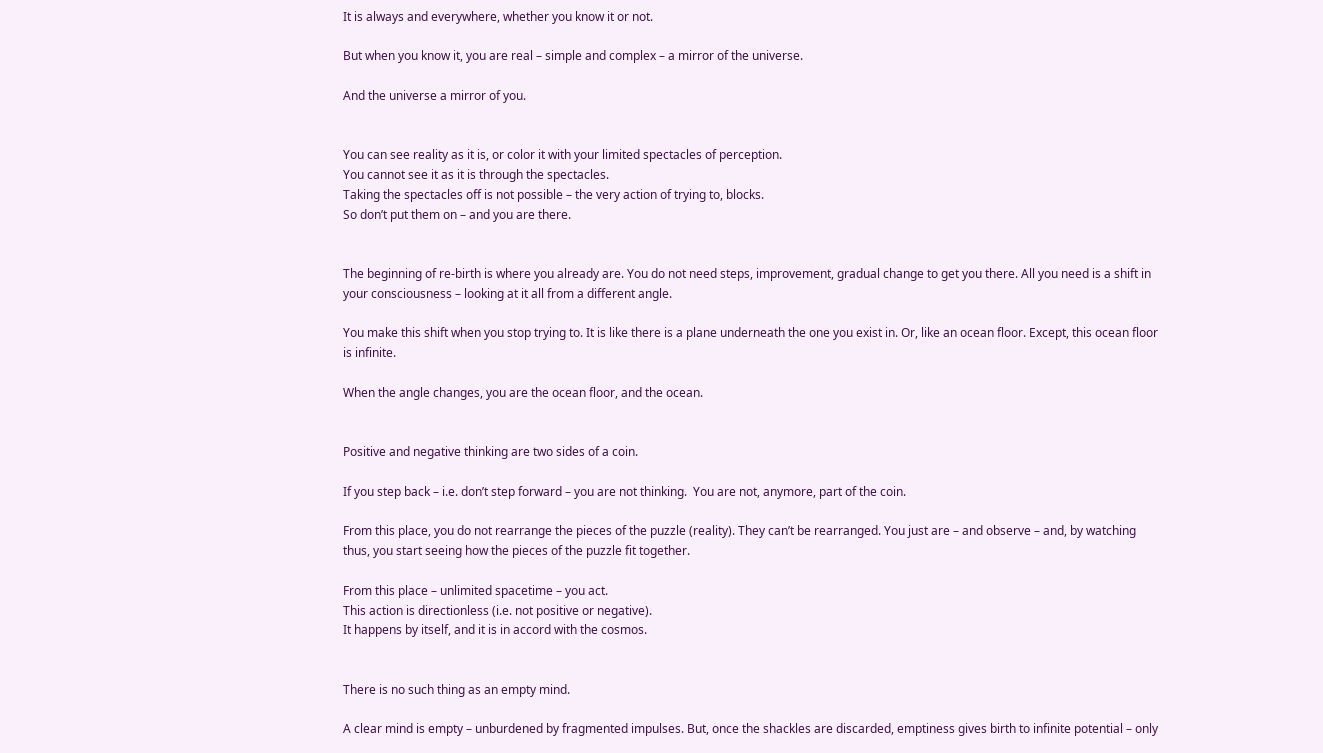It is always and everywhere, whether you know it or not.

But when you know it, you are real – simple and complex – a mirror of the universe.

And the universe a mirror of you.


You can see reality as it is, or color it with your limited spectacles of perception.
You cannot see it as it is through the spectacles.
Taking the spectacles off is not possible – the very action of trying to, blocks.
So don’t put them on – and you are there.


The beginning of re-birth is where you already are. You do not need steps, improvement, gradual change to get you there. All you need is a shift in your consciousness – looking at it all from a different angle.

You make this shift when you stop trying to. It is like there is a plane underneath the one you exist in. Or, like an ocean floor. Except, this ocean floor is infinite.

When the angle changes, you are the ocean floor, and the ocean.


Positive and negative thinking are two sides of a coin.

If you step back – i.e. don’t step forward – you are not thinking.  You are not, anymore, part of the coin.

From this place, you do not rearrange the pieces of the puzzle (reality). They can’t be rearranged. You just are – and observe – and, by watching thus, you start seeing how the pieces of the puzzle fit together.

From this place – unlimited spacetime – you act.
This action is directionless (i.e. not positive or negative).
It happens by itself, and it is in accord with the cosmos.


There is no such thing as an empty mind.

A clear mind is empty – unburdened by fragmented impulses. But, once the shackles are discarded, emptiness gives birth to infinite potential – only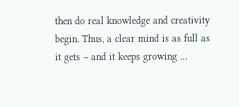then do real knowledge and creativity begin. Thus, a clear mind is as full as it gets – and it keeps growing …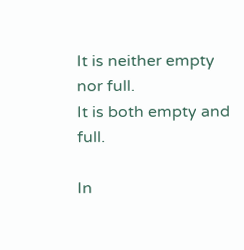It is neither empty nor full.
It is both empty and full.

In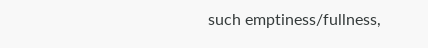such emptiness/fullness,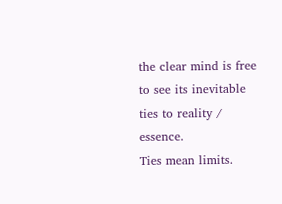the clear mind is free to see its inevitable ties to reality / essence.
Ties mean limits.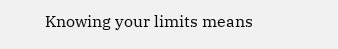Knowing your limits means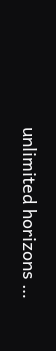unlimited horizons …